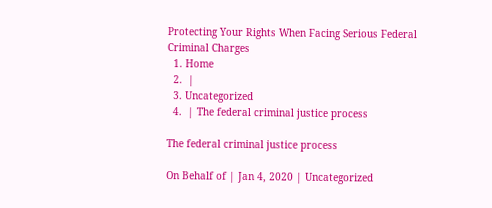Protecting Your Rights When Facing Serious Federal Criminal Charges
  1. Home
  2.  |
  3. Uncategorized
  4.  | The federal criminal justice process

The federal criminal justice process

On Behalf of | Jan 4, 2020 | Uncategorized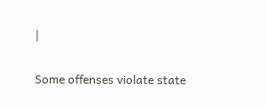|

Some offenses violate state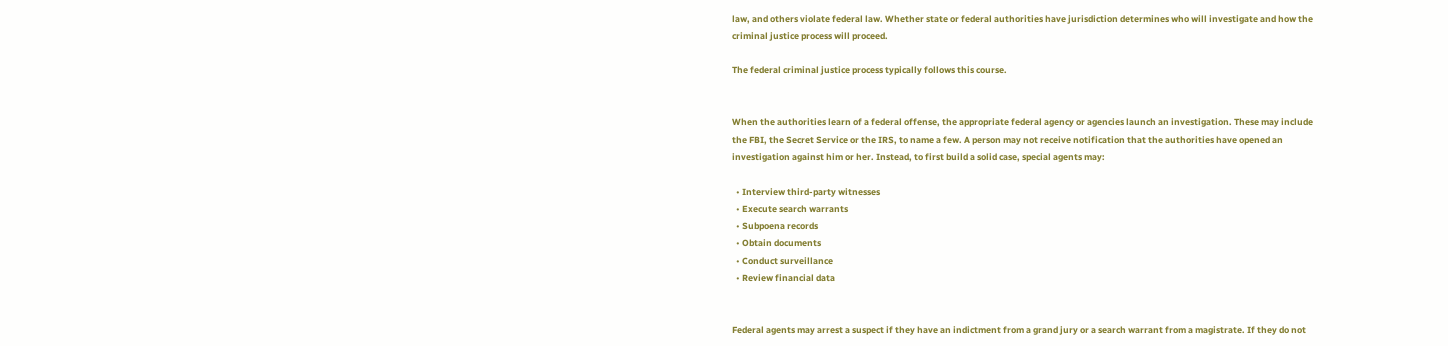law, and others violate federal law. Whether state or federal authorities have jurisdiction determines who will investigate and how the criminal justice process will proceed.

The federal criminal justice process typically follows this course.


When the authorities learn of a federal offense, the appropriate federal agency or agencies launch an investigation. These may include the FBI, the Secret Service or the IRS, to name a few. A person may not receive notification that the authorities have opened an investigation against him or her. Instead, to first build a solid case, special agents may:

  • Interview third-party witnesses
  • Execute search warrants
  • Subpoena records
  • Obtain documents
  • Conduct surveillance
  • Review financial data


Federal agents may arrest a suspect if they have an indictment from a grand jury or a search warrant from a magistrate. If they do not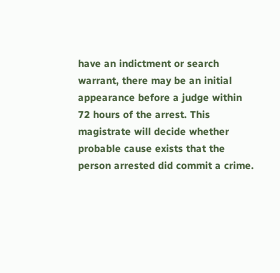have an indictment or search warrant, there may be an initial appearance before a judge within 72 hours of the arrest. This magistrate will decide whether probable cause exists that the person arrested did commit a crime.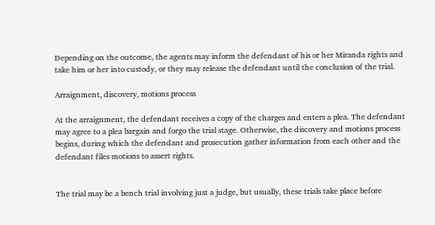Depending on the outcome, the agents may inform the defendant of his or her Miranda rights and take him or her into custody, or they may release the defendant until the conclusion of the trial.

Arraignment, discovery, motions process

At the arraignment, the defendant receives a copy of the charges and enters a plea. The defendant may agree to a plea bargain and forgo the trial stage. Otherwise, the discovery and motions process begins, during which the defendant and prosecution gather information from each other and the defendant files motions to assert rights.


The trial may be a bench trial involving just a judge, but usually, these trials take place before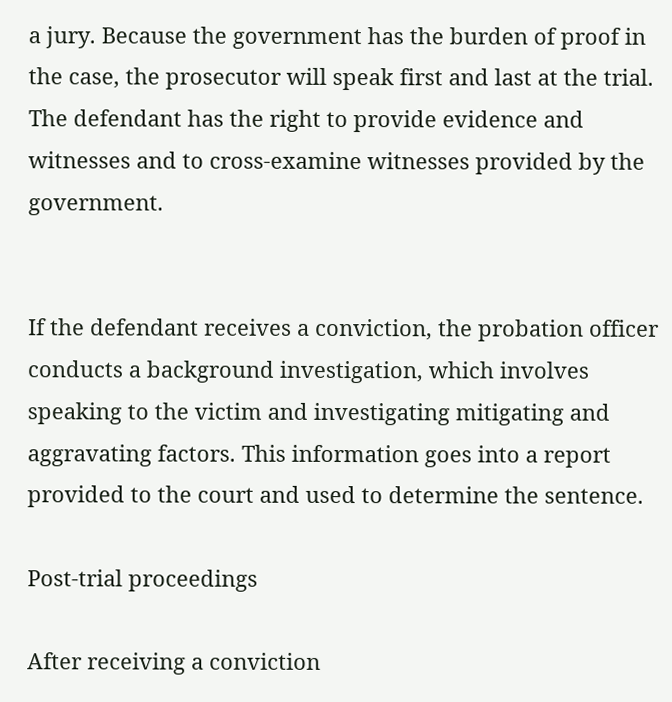a jury. Because the government has the burden of proof in the case, the prosecutor will speak first and last at the trial. The defendant has the right to provide evidence and witnesses and to cross-examine witnesses provided by the government.


If the defendant receives a conviction, the probation officer conducts a background investigation, which involves speaking to the victim and investigating mitigating and aggravating factors. This information goes into a report provided to the court and used to determine the sentence.

Post-trial proceedings

After receiving a conviction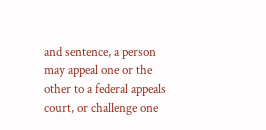and sentence, a person may appeal one or the other to a federal appeals court, or challenge one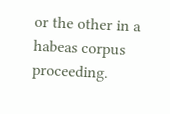or the other in a habeas corpus proceeding.